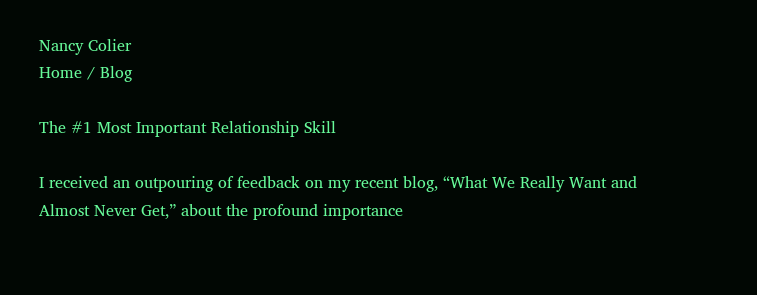Nancy Colier
Home / Blog

The #1 Most Important Relationship Skill

I received an outpouring of feedback on my recent blog, “What We Really Want and Almost Never Get,” about the profound importance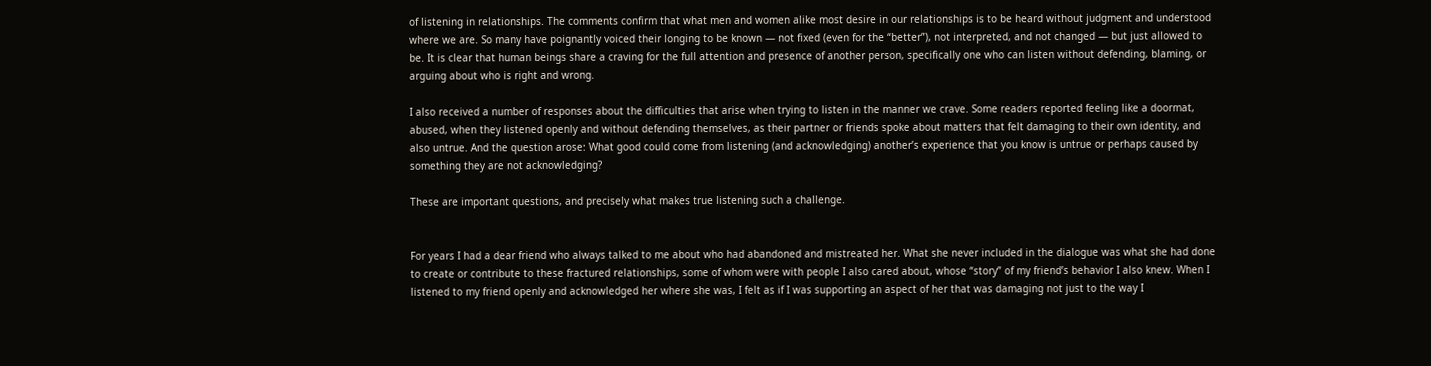of listening in relationships. The comments confirm that what men and women alike most desire in our relationships is to be heard without judgment and understood where we are. So many have poignantly voiced their longing to be known — not fixed (even for the “better”), not interpreted, and not changed — but just allowed to be. It is clear that human beings share a craving for the full attention and presence of another person, specifically one who can listen without defending, blaming, or arguing about who is right and wrong.

I also received a number of responses about the difficulties that arise when trying to listen in the manner we crave. Some readers reported feeling like a doormat, abused, when they listened openly and without defending themselves, as their partner or friends spoke about matters that felt damaging to their own identity, and also untrue. And the question arose: What good could come from listening (and acknowledging) another’s experience that you know is untrue or perhaps caused by something they are not acknowledging?

These are important questions, and precisely what makes true listening such a challenge.


For years I had a dear friend who always talked to me about who had abandoned and mistreated her. What she never included in the dialogue was what she had done to create or contribute to these fractured relationships, some of whom were with people I also cared about, whose “story” of my friend’s behavior I also knew. When I listened to my friend openly and acknowledged her where she was, I felt as if I was supporting an aspect of her that was damaging not just to the way I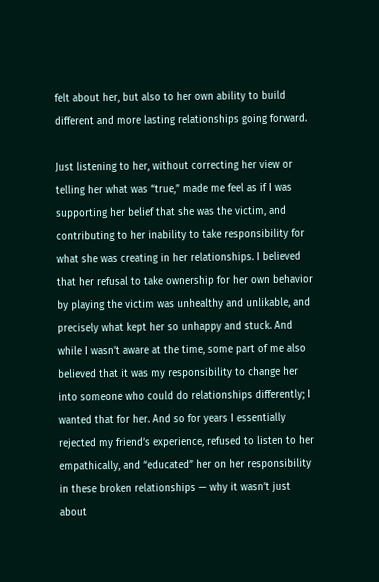felt about her, but also to her own ability to build different and more lasting relationships going forward.

Just listening to her, without correcting her view or telling her what was “true,” made me feel as if I was supporting her belief that she was the victim, and contributing to her inability to take responsibility for what she was creating in her relationships. I believed that her refusal to take ownership for her own behavior by playing the victim was unhealthy and unlikable, and precisely what kept her so unhappy and stuck. And while I wasn’t aware at the time, some part of me also believed that it was my responsibility to change her into someone who could do relationships differently; I wanted that for her. And so for years I essentially rejected my friend’s experience, refused to listen to her empathically, and “educated” her on her responsibility in these broken relationships — why it wasn’t just about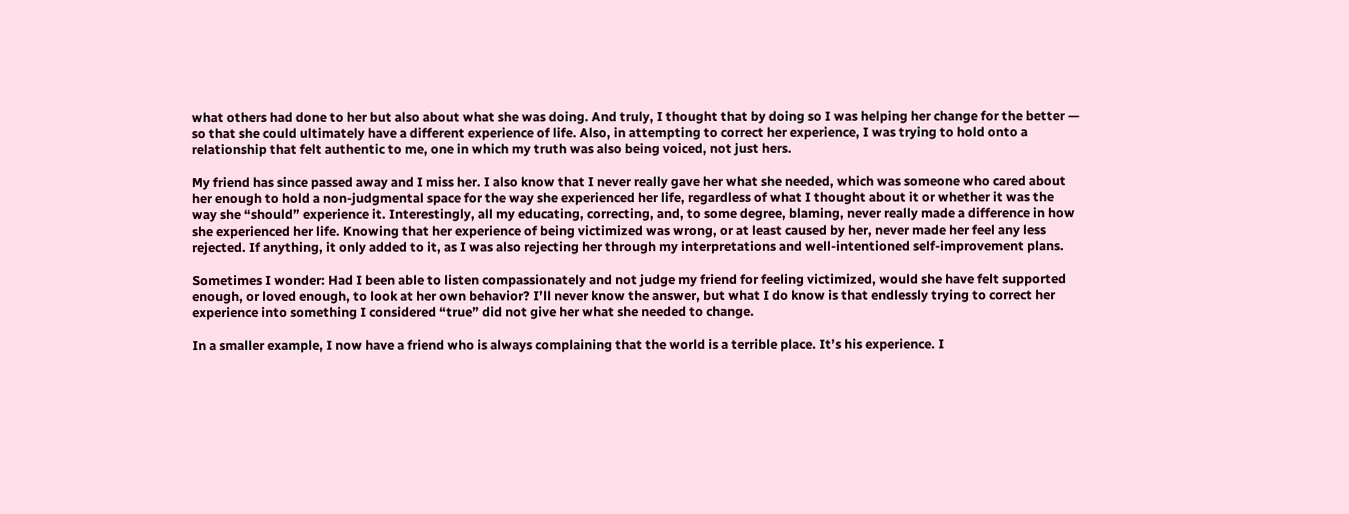what others had done to her but also about what she was doing. And truly, I thought that by doing so I was helping her change for the better — so that she could ultimately have a different experience of life. Also, in attempting to correct her experience, I was trying to hold onto a relationship that felt authentic to me, one in which my truth was also being voiced, not just hers.

My friend has since passed away and I miss her. I also know that I never really gave her what she needed, which was someone who cared about her enough to hold a non-judgmental space for the way she experienced her life, regardless of what I thought about it or whether it was the way she “should” experience it. Interestingly, all my educating, correcting, and, to some degree, blaming, never really made a difference in how she experienced her life. Knowing that her experience of being victimized was wrong, or at least caused by her, never made her feel any less rejected. If anything, it only added to it, as I was also rejecting her through my interpretations and well-intentioned self-improvement plans.

Sometimes I wonder: Had I been able to listen compassionately and not judge my friend for feeling victimized, would she have felt supported enough, or loved enough, to look at her own behavior? I’ll never know the answer, but what I do know is that endlessly trying to correct her experience into something I considered “true” did not give her what she needed to change.

In a smaller example, I now have a friend who is always complaining that the world is a terrible place. It’s his experience. I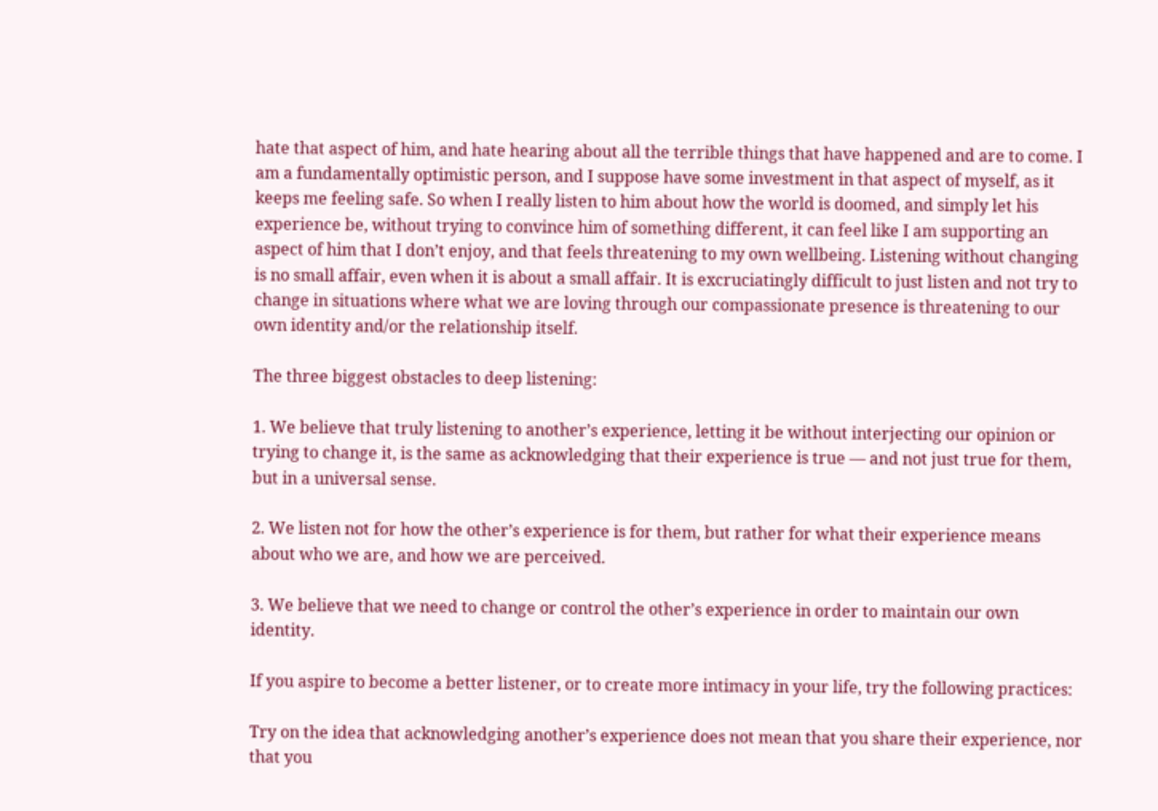hate that aspect of him, and hate hearing about all the terrible things that have happened and are to come. I am a fundamentally optimistic person, and I suppose have some investment in that aspect of myself, as it keeps me feeling safe. So when I really listen to him about how the world is doomed, and simply let his experience be, without trying to convince him of something different, it can feel like I am supporting an aspect of him that I don’t enjoy, and that feels threatening to my own wellbeing. Listening without changing is no small affair, even when it is about a small affair. It is excruciatingly difficult to just listen and not try to change in situations where what we are loving through our compassionate presence is threatening to our own identity and/or the relationship itself.

The three biggest obstacles to deep listening:

1. We believe that truly listening to another’s experience, letting it be without interjecting our opinion or trying to change it, is the same as acknowledging that their experience is true — and not just true for them, but in a universal sense.

2. We listen not for how the other’s experience is for them, but rather for what their experience means about who we are, and how we are perceived.

3. We believe that we need to change or control the other’s experience in order to maintain our own identity.

If you aspire to become a better listener, or to create more intimacy in your life, try the following practices:

Try on the idea that acknowledging another’s experience does not mean that you share their experience, nor that you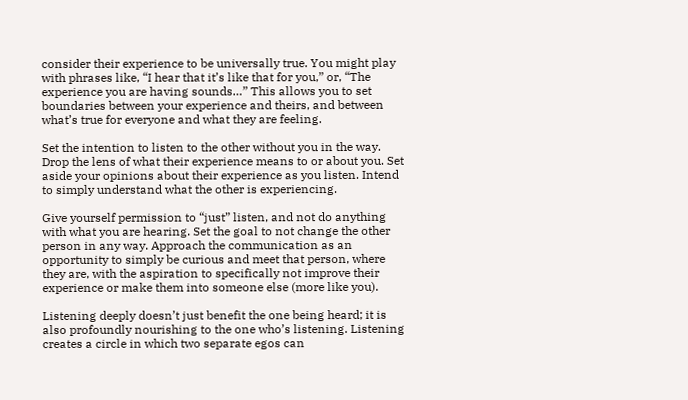consider their experience to be universally true. You might play with phrases like, “I hear that it’s like that for you,” or, “The experience you are having sounds…” This allows you to set boundaries between your experience and theirs, and between what’s true for everyone and what they are feeling.

Set the intention to listen to the other without you in the way. Drop the lens of what their experience means to or about you. Set aside your opinions about their experience as you listen. Intend to simply understand what the other is experiencing.

Give yourself permission to “just” listen, and not do anything with what you are hearing. Set the goal to not change the other person in any way. Approach the communication as an opportunity to simply be curious and meet that person, where they are, with the aspiration to specifically not improve their experience or make them into someone else (more like you).

Listening deeply doesn’t just benefit the one being heard; it is also profoundly nourishing to the one who’s listening. Listening creates a circle in which two separate egos can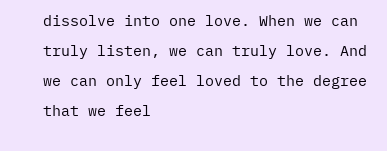dissolve into one love. When we can truly listen, we can truly love. And we can only feel loved to the degree that we feel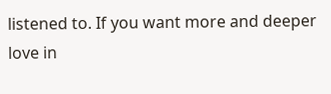listened to. If you want more and deeper love in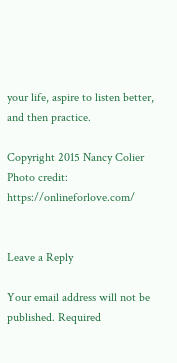your life, aspire to listen better, and then practice.

Copyright 2015 Nancy Colier                                                                                                                       Photo credit: https://onlineforlove.com/


Leave a Reply

Your email address will not be published. Required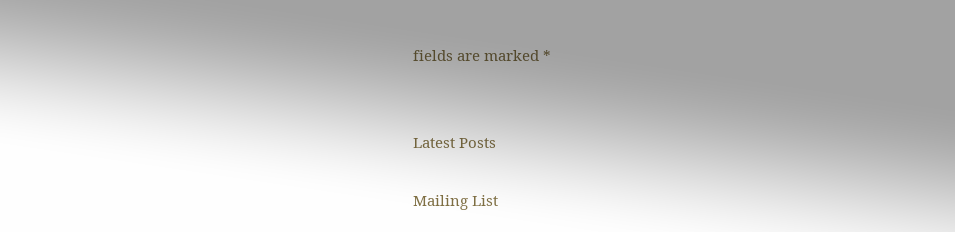fields are marked *


Latest Posts

Mailing List